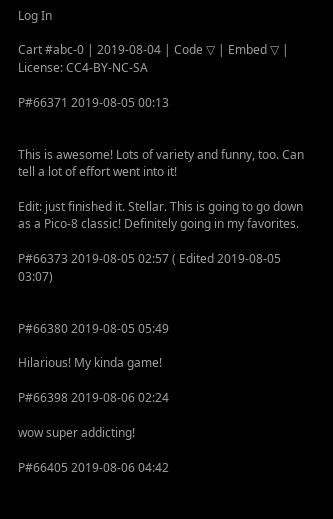Log In

Cart #abc-0 | 2019-08-04 | Code ▽ | Embed ▽ | License: CC4-BY-NC-SA

P#66371 2019-08-05 00:13


This is awesome! Lots of variety and funny, too. Can tell a lot of effort went into it!

Edit: just finished it. Stellar. This is going to go down as a Pico-8 classic! Definitely going in my favorites.

P#66373 2019-08-05 02:57 ( Edited 2019-08-05 03:07)


P#66380 2019-08-05 05:49

Hilarious! My kinda game!

P#66398 2019-08-06 02:24

wow super addicting!

P#66405 2019-08-06 04:42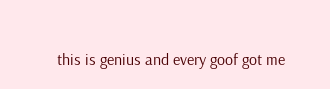this is genius and every goof got me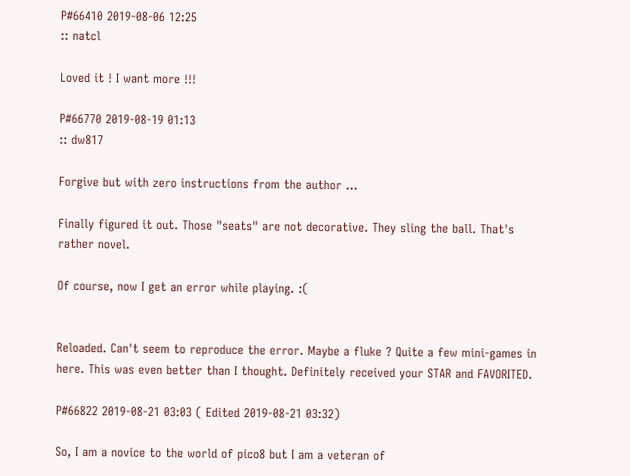P#66410 2019-08-06 12:25
:: natcl

Loved it ! I want more !!!

P#66770 2019-08-19 01:13
:: dw817

Forgive but with zero instructions from the author ...

Finally figured it out. Those "seats" are not decorative. They sling the ball. That's rather novel.

Of course, now I get an error while playing. :(


Reloaded. Can't seem to reproduce the error. Maybe a fluke ? Quite a few mini-games in here. This was even better than I thought. Definitely received your STAR and FAVORITED.

P#66822 2019-08-21 03:03 ( Edited 2019-08-21 03:32)

So, I am a novice to the world of pico8 but I am a veteran of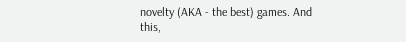novelty (AKA - the best) games. And this,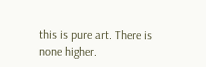this is pure art. There is none higher.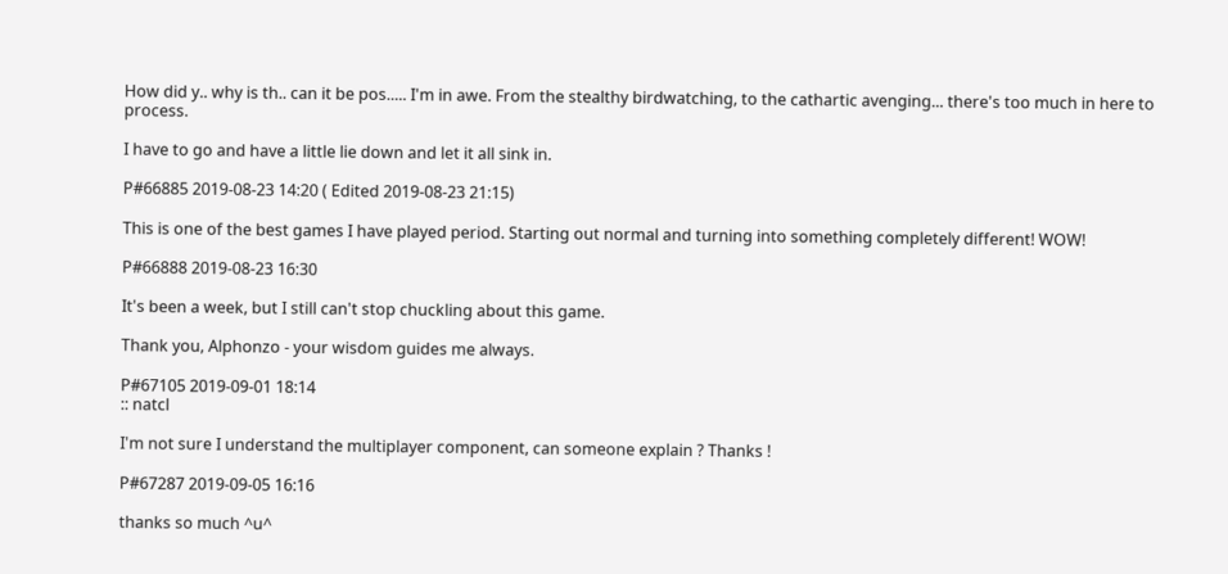How did y.. why is th.. can it be pos..... I'm in awe. From the stealthy birdwatching, to the cathartic avenging... there's too much in here to process.

I have to go and have a little lie down and let it all sink in.

P#66885 2019-08-23 14:20 ( Edited 2019-08-23 21:15)

This is one of the best games I have played period. Starting out normal and turning into something completely different! WOW!

P#66888 2019-08-23 16:30

It's been a week, but I still can't stop chuckling about this game.

Thank you, Alphonzo - your wisdom guides me always.

P#67105 2019-09-01 18:14
:: natcl

I'm not sure I understand the multiplayer component, can someone explain ? Thanks !

P#67287 2019-09-05 16:16

thanks so much ^u^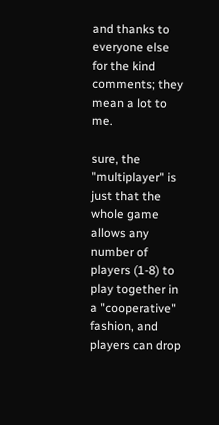and thanks to everyone else for the kind comments; they mean a lot to me.

sure, the "multiplayer" is just that the whole game allows any number of players (1-8) to play together in a "cooperative" fashion, and players can drop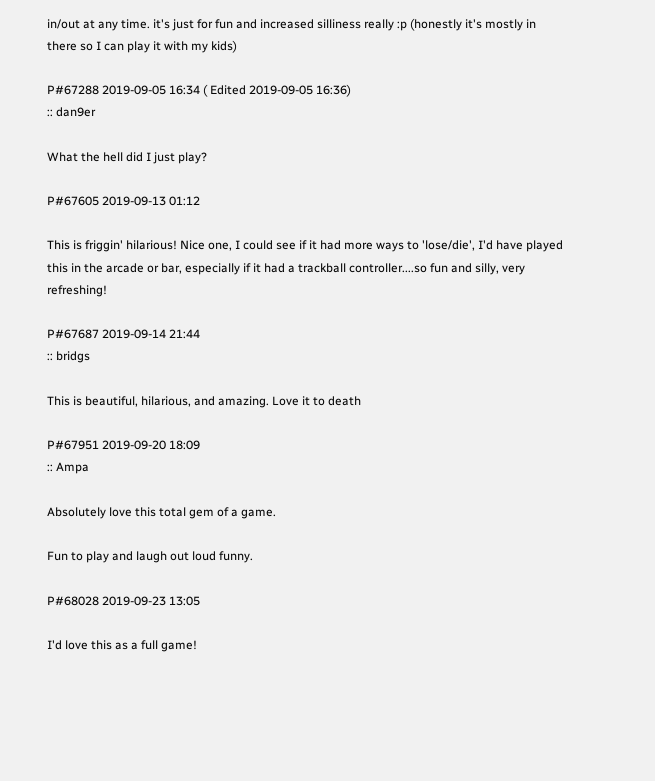in/out at any time. it's just for fun and increased silliness really :p (honestly it's mostly in there so I can play it with my kids)

P#67288 2019-09-05 16:34 ( Edited 2019-09-05 16:36)
:: dan9er

What the hell did I just play?

P#67605 2019-09-13 01:12

This is friggin' hilarious! Nice one, I could see if it had more ways to 'lose/die', I'd have played this in the arcade or bar, especially if it had a trackball controller....so fun and silly, very refreshing!

P#67687 2019-09-14 21:44
:: bridgs

This is beautiful, hilarious, and amazing. Love it to death

P#67951 2019-09-20 18:09
:: Ampa

Absolutely love this total gem of a game.

Fun to play and laugh out loud funny.

P#68028 2019-09-23 13:05

I'd love this as a full game!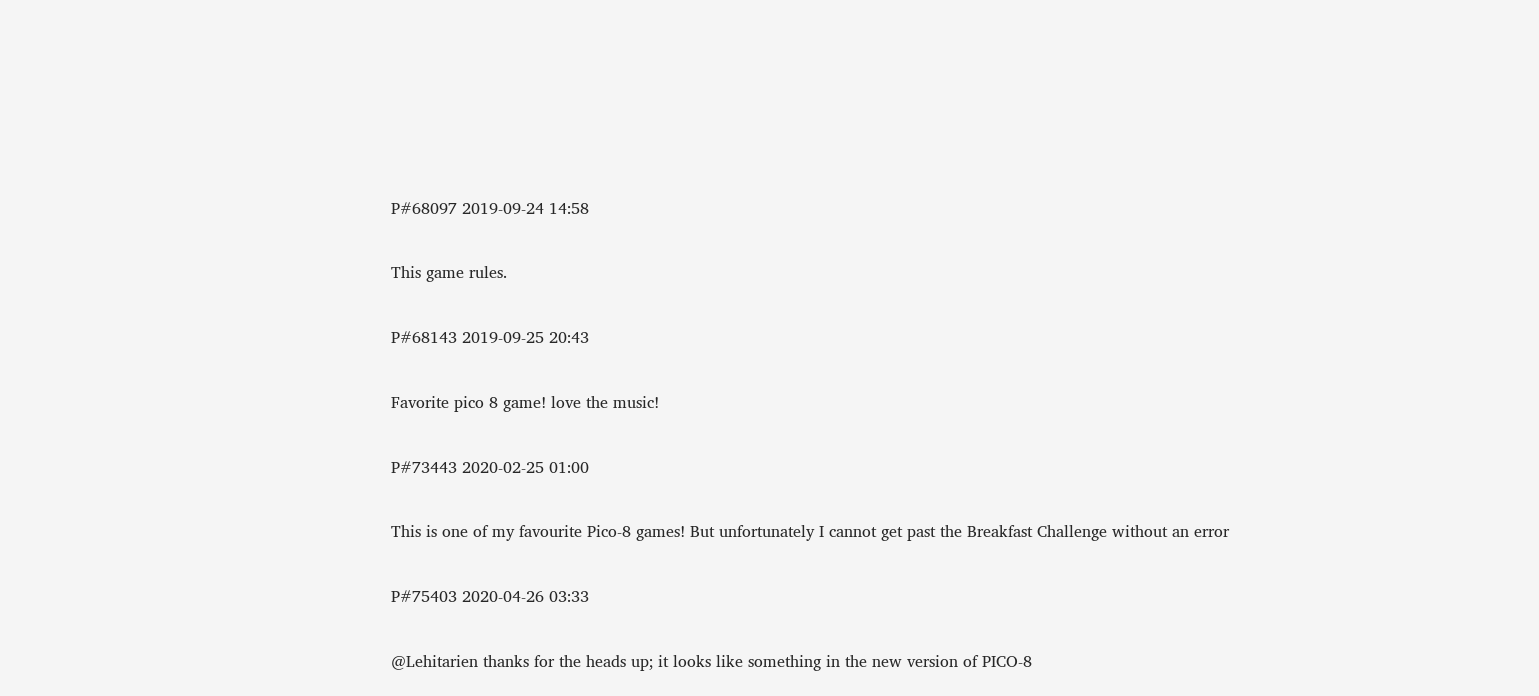P#68097 2019-09-24 14:58

This game rules.

P#68143 2019-09-25 20:43

Favorite pico 8 game! love the music!

P#73443 2020-02-25 01:00

This is one of my favourite Pico-8 games! But unfortunately I cannot get past the Breakfast Challenge without an error

P#75403 2020-04-26 03:33

@Lehitarien thanks for the heads up; it looks like something in the new version of PICO-8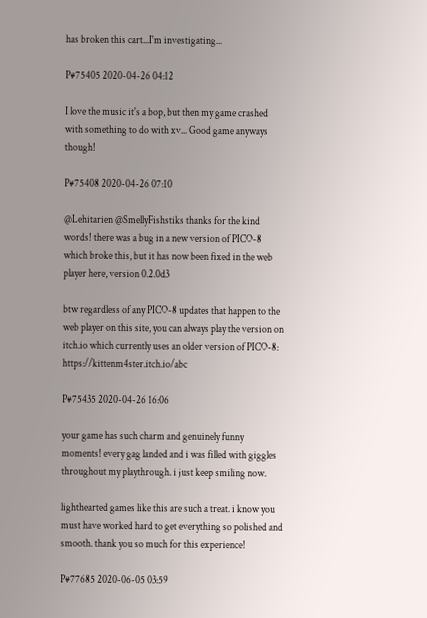has broken this cart...I'm investigating...

P#75405 2020-04-26 04:12

I love the music it's a bop, but then my game crashed with something to do with xv... Good game anyways though!

P#75408 2020-04-26 07:10

@Lehitarien @SmellyFishstiks thanks for the kind words! there was a bug in a new version of PICO-8 which broke this, but it has now been fixed in the web player here, version 0.2.0d3

btw regardless of any PICO-8 updates that happen to the web player on this site, you can always play the version on itch.io which currently uses an older version of PICO-8: https://kittenm4ster.itch.io/abc

P#75435 2020-04-26 16:06

your game has such charm and genuinely funny moments! every gag landed and i was filled with giggles throughout my playthrough. i just keep smiling now.

lighthearted games like this are such a treat. i know you must have worked hard to get everything so polished and smooth. thank you so much for this experience!

P#77685 2020-06-05 03:59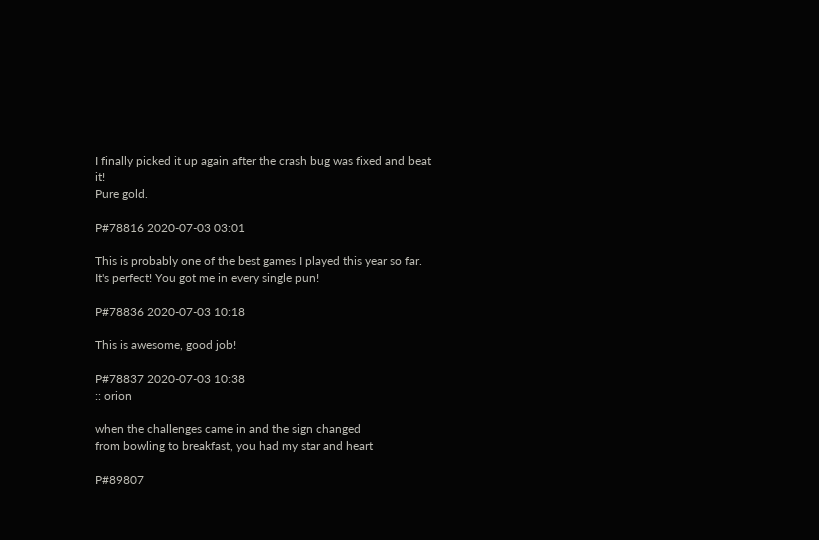I finally picked it up again after the crash bug was fixed and beat it!
Pure gold.

P#78816 2020-07-03 03:01

This is probably one of the best games I played this year so far. It's perfect! You got me in every single pun!

P#78836 2020-07-03 10:18

This is awesome, good job!

P#78837 2020-07-03 10:38
:: orion

when the challenges came in and the sign changed
from bowling to breakfast, you had my star and heart

P#89807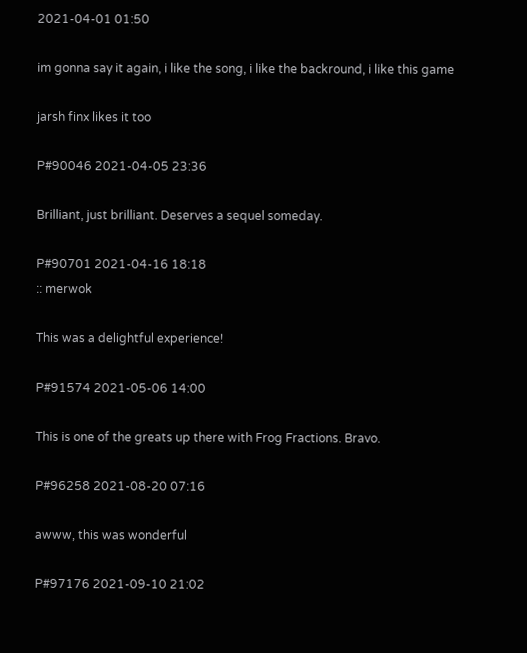2021-04-01 01:50

im gonna say it again, i like the song, i like the backround, i like this game

jarsh finx likes it too

P#90046 2021-04-05 23:36

Brilliant, just brilliant. Deserves a sequel someday.

P#90701 2021-04-16 18:18
:: merwok

This was a delightful experience!

P#91574 2021-05-06 14:00

This is one of the greats up there with Frog Fractions. Bravo.

P#96258 2021-08-20 07:16

awww, this was wonderful

P#97176 2021-09-10 21:02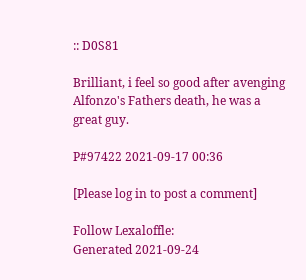:: D0S81

Brilliant, i feel so good after avenging Alfonzo's Fathers death, he was a great guy.

P#97422 2021-09-17 00:36

[Please log in to post a comment]

Follow Lexaloffle:
Generated 2021-09-24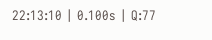22:13:10 | 0.100s | Q:77